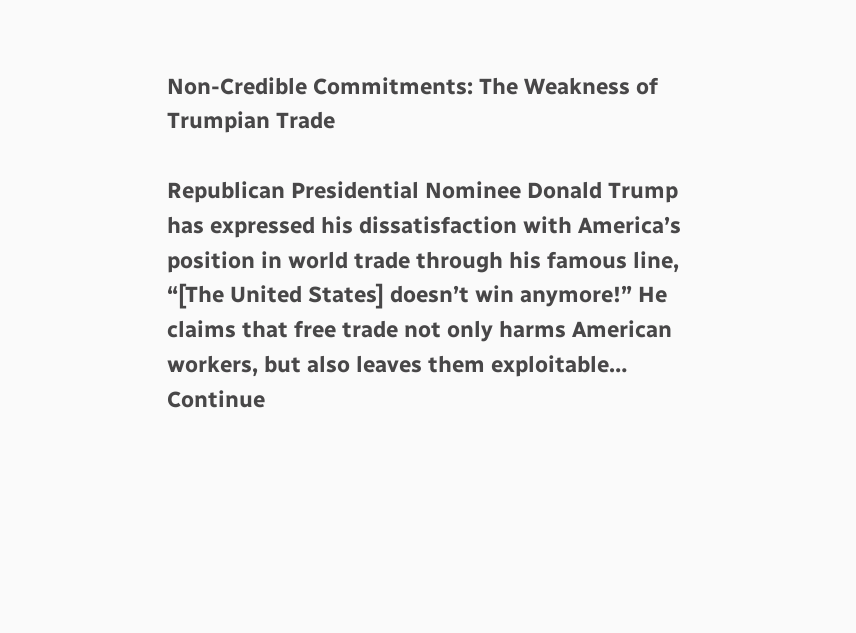Non-Credible Commitments: The Weakness of Trumpian Trade

Republican Presidential Nominee Donald Trump has expressed his dissatisfaction with America’s position in world trade through his famous line, “[The United States] doesn’t win anymore!” He claims that free trade not only harms American workers, but also leaves them exploitable… Continue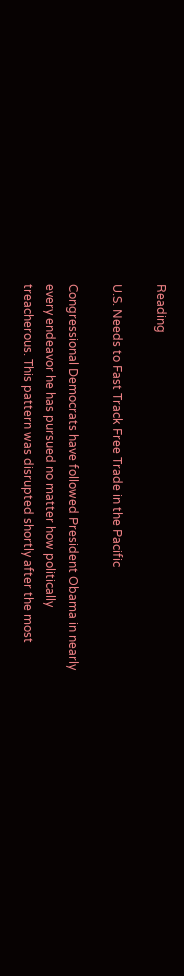Reading

U.S. Needs to Fast Track Free Trade in the Pacific

Congressional Democrats have followed President Obama in nearly every endeavor he has pursued no matter how politically treacherous. This pattern was disrupted shortly after the most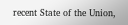recent State of the Union,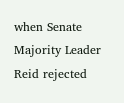when Senate Majority Leader Reid rejected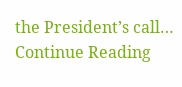the President’s call… Continue Reading